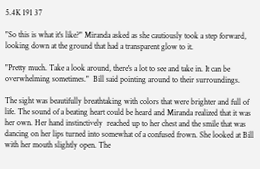5.4K 191 37

"So this is what it's like?" Miranda asked as she cautiously took a step forward, looking down at the ground that had a transparent glow to it.

"Pretty much. Take a look around, there's a lot to see and take in. It can be overwhelming sometimes."  Bill said pointing around to their surroundings.

The sight was beautifully breathtaking with colors that were brighter and full of life. The sound of a beating heart could be heard and Miranda realized that it was her own. Her hand instinctively  reached up to her chest and the smile that was dancing on her lips turned into somewhat of a confused frown. She looked at Bill with her mouth slightly open. The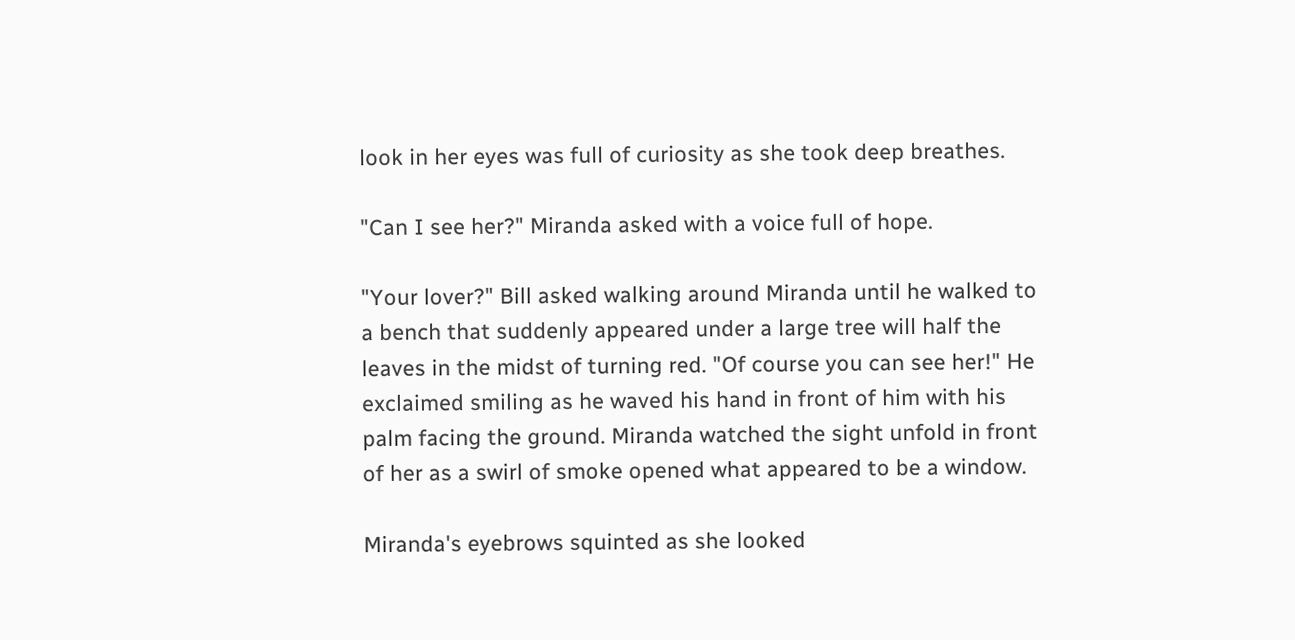look in her eyes was full of curiosity as she took deep breathes.

"Can I see her?" Miranda asked with a voice full of hope.

"Your lover?" Bill asked walking around Miranda until he walked to a bench that suddenly appeared under a large tree will half the leaves in the midst of turning red. "Of course you can see her!" He exclaimed smiling as he waved his hand in front of him with his palm facing the ground. Miranda watched the sight unfold in front of her as a swirl of smoke opened what appeared to be a window.

Miranda's eyebrows squinted as she looked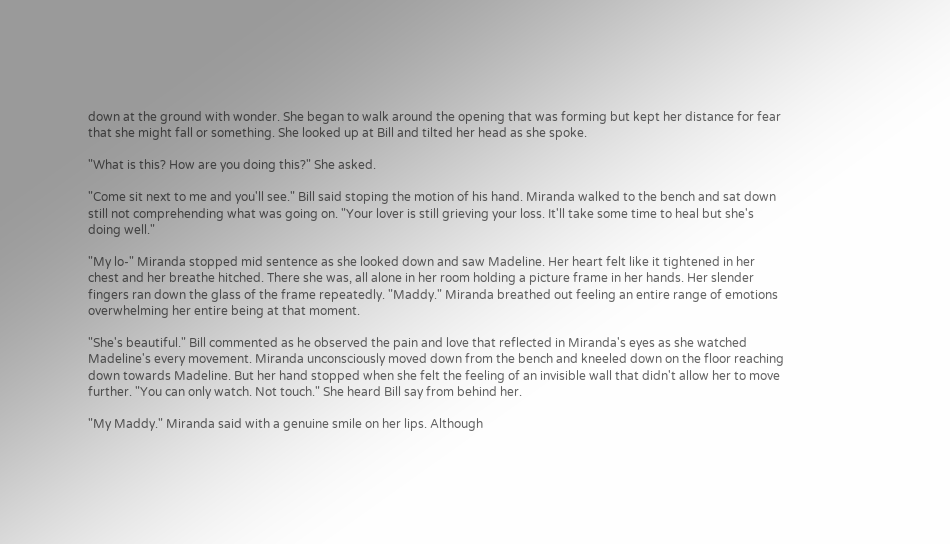down at the ground with wonder. She began to walk around the opening that was forming but kept her distance for fear that she might fall or something. She looked up at Bill and tilted her head as she spoke.

"What is this? How are you doing this?" She asked.

"Come sit next to me and you'll see." Bill said stoping the motion of his hand. Miranda walked to the bench and sat down still not comprehending what was going on. "Your lover is still grieving your loss. It'll take some time to heal but she's doing well."

"My lo-" Miranda stopped mid sentence as she looked down and saw Madeline. Her heart felt like it tightened in her chest and her breathe hitched. There she was, all alone in her room holding a picture frame in her hands. Her slender fingers ran down the glass of the frame repeatedly. "Maddy." Miranda breathed out feeling an entire range of emotions overwhelming her entire being at that moment.

"She's beautiful." Bill commented as he observed the pain and love that reflected in Miranda's eyes as she watched Madeline's every movement. Miranda unconsciously moved down from the bench and kneeled down on the floor reaching down towards Madeline. But her hand stopped when she felt the feeling of an invisible wall that didn't allow her to move further. "You can only watch. Not touch." She heard Bill say from behind her.

"My Maddy." Miranda said with a genuine smile on her lips. Although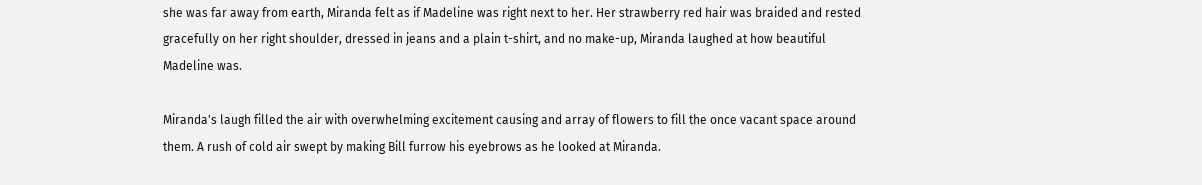she was far away from earth, Miranda felt as if Madeline was right next to her. Her strawberry red hair was braided and rested gracefully on her right shoulder, dressed in jeans and a plain t-shirt, and no make-up, Miranda laughed at how beautiful Madeline was.

Miranda's laugh filled the air with overwhelming excitement causing and array of flowers to fill the once vacant space around them. A rush of cold air swept by making Bill furrow his eyebrows as he looked at Miranda.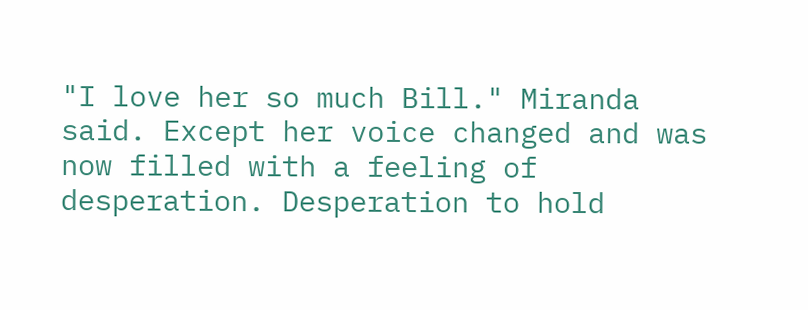"I love her so much Bill." Miranda said. Except her voice changed and was now filled with a feeling of desperation. Desperation to hold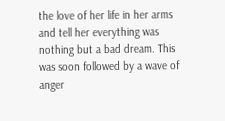the love of her life in her arms and tell her everything was nothing but a bad dream. This was soon followed by a wave of anger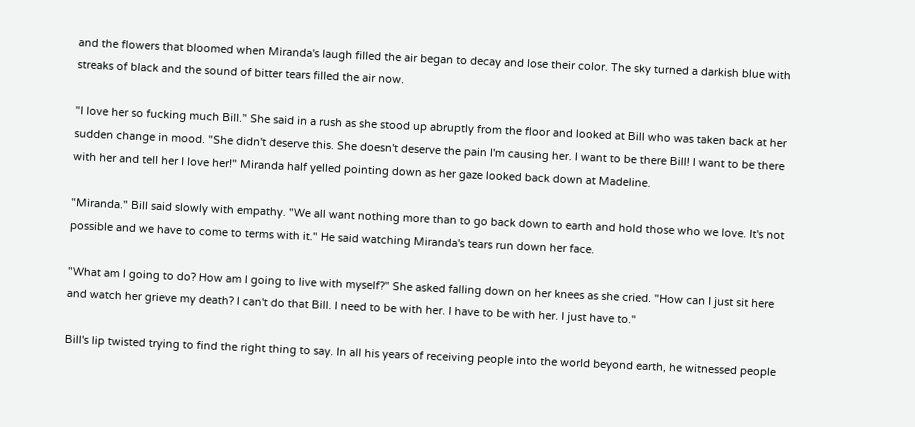and the flowers that bloomed when Miranda's laugh filled the air began to decay and lose their color. The sky turned a darkish blue with streaks of black and the sound of bitter tears filled the air now.

"I love her so fucking much Bill." She said in a rush as she stood up abruptly from the floor and looked at Bill who was taken back at her sudden change in mood. "She didn't deserve this. She doesn't deserve the pain I'm causing her. I want to be there Bill! I want to be there with her and tell her I love her!" Miranda half yelled pointing down as her gaze looked back down at Madeline.

"Miranda." Bill said slowly with empathy. "We all want nothing more than to go back down to earth and hold those who we love. It's not possible and we have to come to terms with it." He said watching Miranda's tears run down her face.

"What am I going to do? How am I going to live with myself?" She asked falling down on her knees as she cried. "How can I just sit here and watch her grieve my death? I can't do that Bill. I need to be with her. I have to be with her. I just have to."

Bill's lip twisted trying to find the right thing to say. In all his years of receiving people into the world beyond earth, he witnessed people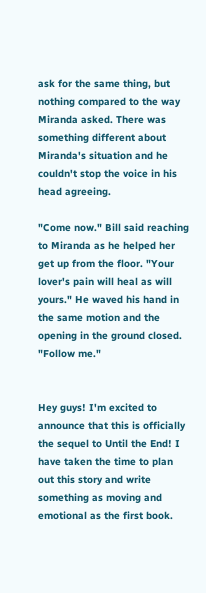ask for the same thing, but nothing compared to the way Miranda asked. There was something different about Miranda's situation and he couldn't stop the voice in his head agreeing.

"Come now." Bill said reaching to Miranda as he helped her get up from the floor. "Your lover's pain will heal as will yours." He waved his hand in the same motion and the opening in the ground closed. "Follow me."


Hey guys! I'm excited to announce that this is officially the sequel to Until the End! I have taken the time to plan out this story and write something as moving and emotional as the first book.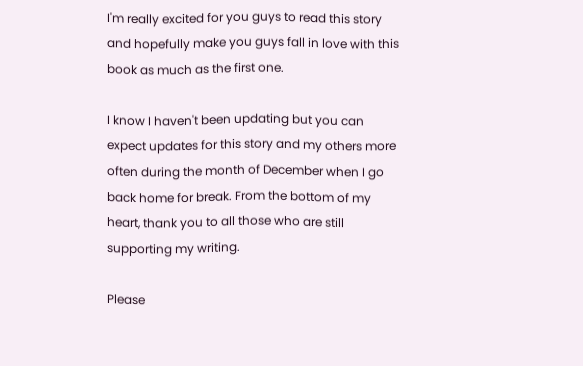I'm really excited for you guys to read this story and hopefully make you guys fall in love with this book as much as the first one.

I know I haven't been updating but you can expect updates for this story and my others more often during the month of December when I go back home for break. From the bottom of my heart, thank you to all those who are still supporting my writing.

Please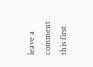leave a comment this first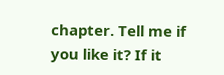chapter. Tell me if you like it? If it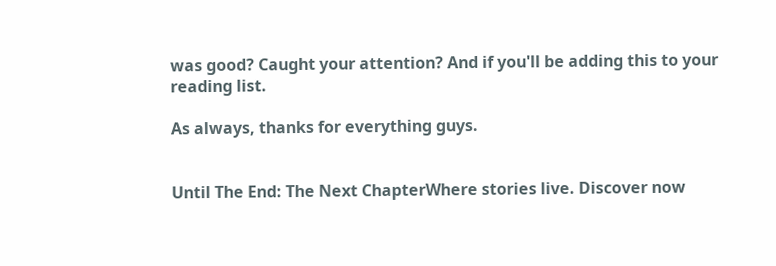was good? Caught your attention? And if you'll be adding this to your reading list.

As always, thanks for everything guys.


Until The End: The Next ChapterWhere stories live. Discover now